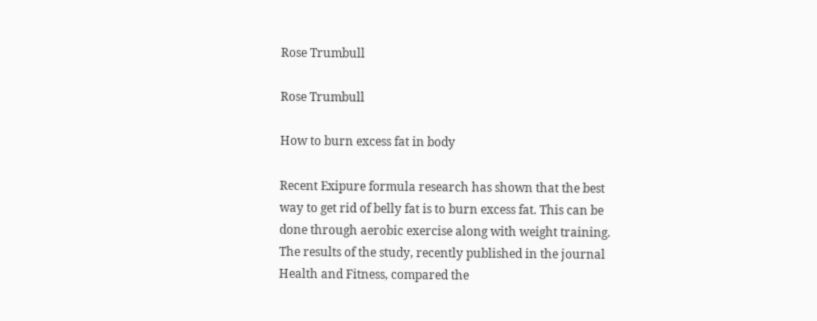Rose Trumbull

Rose Trumbull

How to burn excess fat in body

Recent Exipure formula research has shown that the best way to get rid of belly fat is to burn excess fat. This can be done through aerobic exercise along with weight training. The results of the study, recently published in the journal Health and Fitness, compared the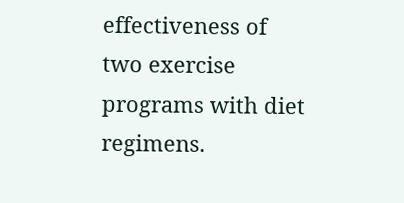effectiveness of two exercise programs with diet regimens.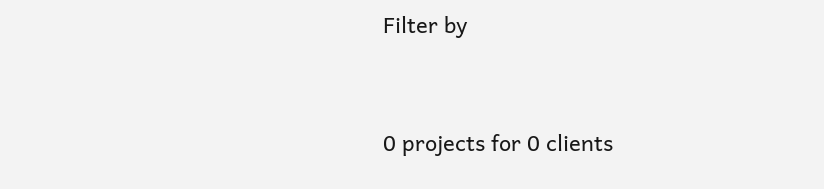Filter by


0 projects for 0 clients